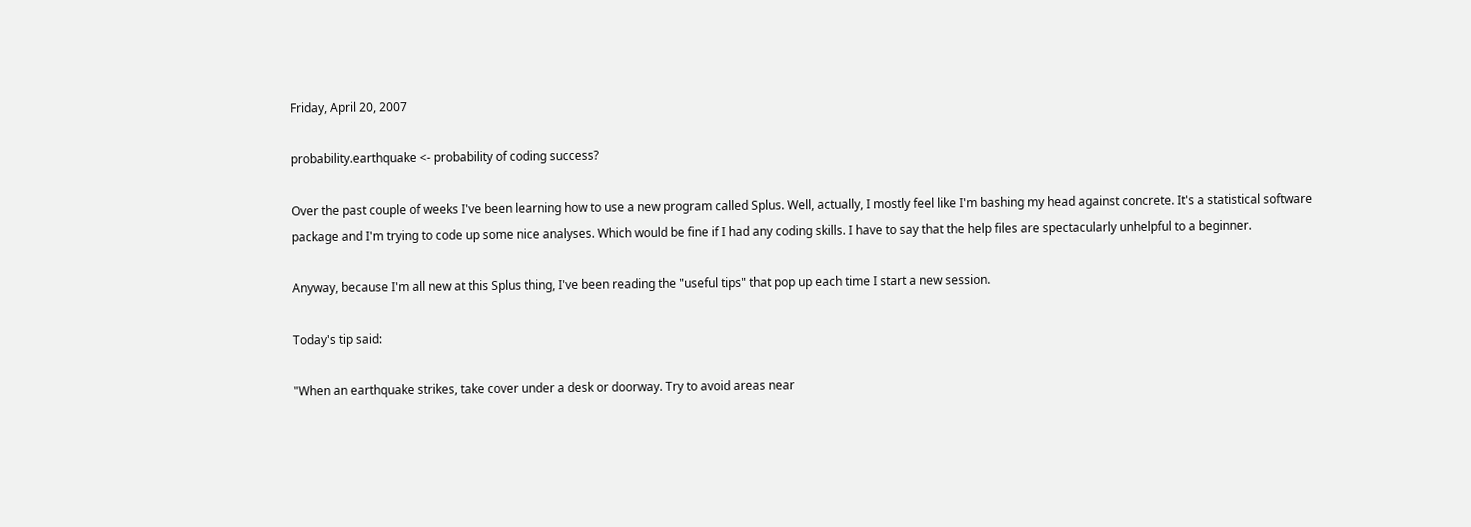Friday, April 20, 2007

probability.earthquake <- probability of coding success?

Over the past couple of weeks I've been learning how to use a new program called Splus. Well, actually, I mostly feel like I'm bashing my head against concrete. It's a statistical software package and I'm trying to code up some nice analyses. Which would be fine if I had any coding skills. I have to say that the help files are spectacularly unhelpful to a beginner.

Anyway, because I'm all new at this Splus thing, I've been reading the "useful tips" that pop up each time I start a new session.

Today's tip said:

"When an earthquake strikes, take cover under a desk or doorway. Try to avoid areas near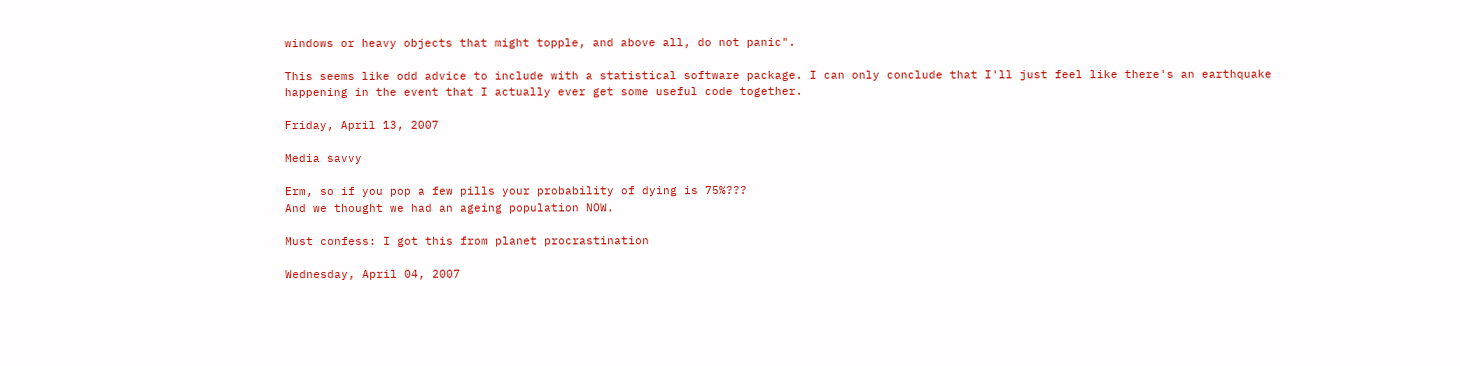windows or heavy objects that might topple, and above all, do not panic".

This seems like odd advice to include with a statistical software package. I can only conclude that I'll just feel like there's an earthquake happening in the event that I actually ever get some useful code together.

Friday, April 13, 2007

Media savvy

Erm, so if you pop a few pills your probability of dying is 75%???
And we thought we had an ageing population NOW.

Must confess: I got this from planet procrastination

Wednesday, April 04, 2007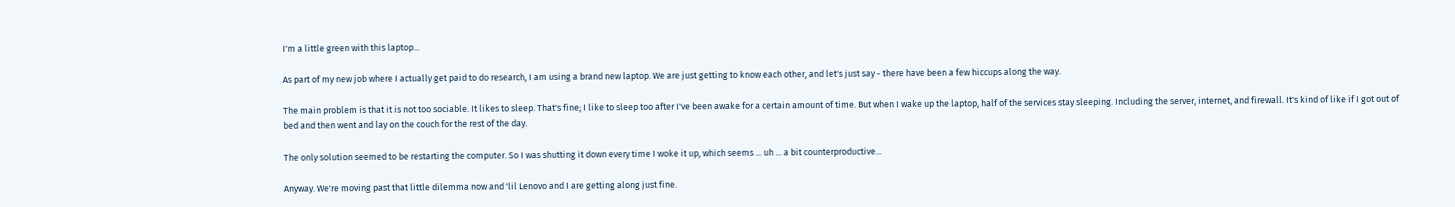I'm a little green with this laptop...

As part of my new job where I actually get paid to do research, I am using a brand new laptop. We are just getting to know each other, and let's just say - there have been a few hiccups along the way.

The main problem is that it is not too sociable. It likes to sleep. That's fine; I like to sleep too after I've been awake for a certain amount of time. But when I wake up the laptop, half of the services stay sleeping. Including the server, internet, and firewall. It's kind of like if I got out of bed and then went and lay on the couch for the rest of the day.

The only solution seemed to be restarting the computer. So I was shutting it down every time I woke it up, which seems ... uh ... a bit counterproductive...

Anyway. We're moving past that little dilemma now and 'lil Lenovo and I are getting along just fine.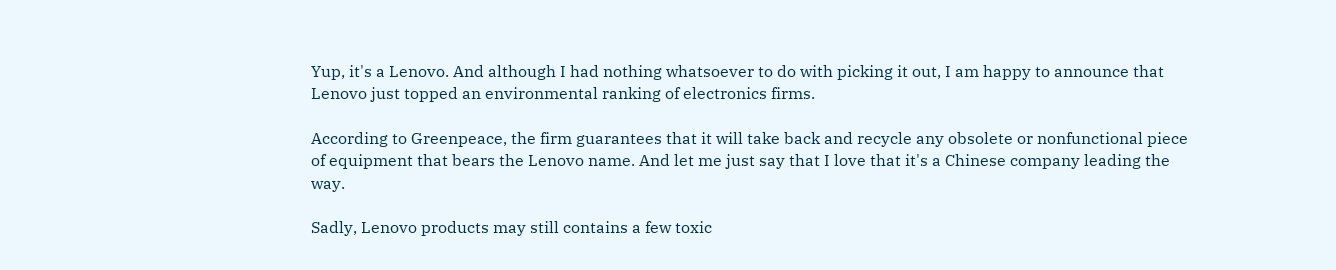Yup, it's a Lenovo. And although I had nothing whatsoever to do with picking it out, I am happy to announce that Lenovo just topped an environmental ranking of electronics firms.

According to Greenpeace, the firm guarantees that it will take back and recycle any obsolete or nonfunctional piece of equipment that bears the Lenovo name. And let me just say that I love that it's a Chinese company leading the way.

Sadly, Lenovo products may still contains a few toxic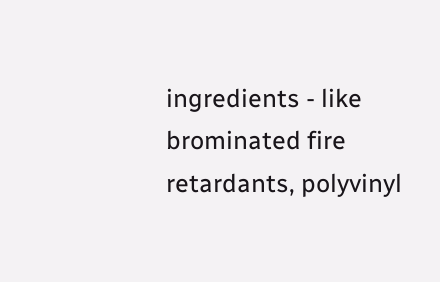ingredients - like brominated fire retardants, polyvinyl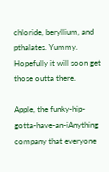chloride, beryllium, and pthalates. Yummy. Hopefully it will soon get those outta there.

Apple, the funky-hip-gotta-have-an-iAnything company that everyone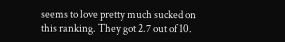seems to love pretty much sucked on this ranking. They got 2.7 out of 10.